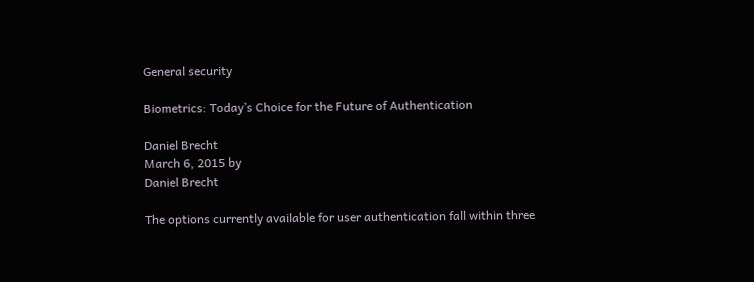General security

Biometrics: Today’s Choice for the Future of Authentication

Daniel Brecht
March 6, 2015 by
Daniel Brecht

The options currently available for user authentication fall within three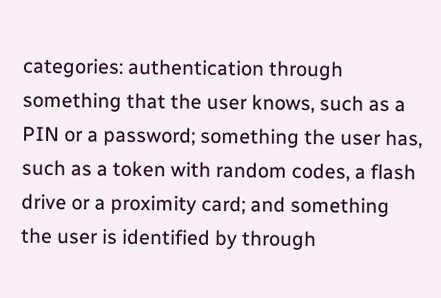categories: authentication through something that the user knows, such as a PIN or a password; something the user has, such as a token with random codes, a flash drive or a proximity card; and something the user is identified by through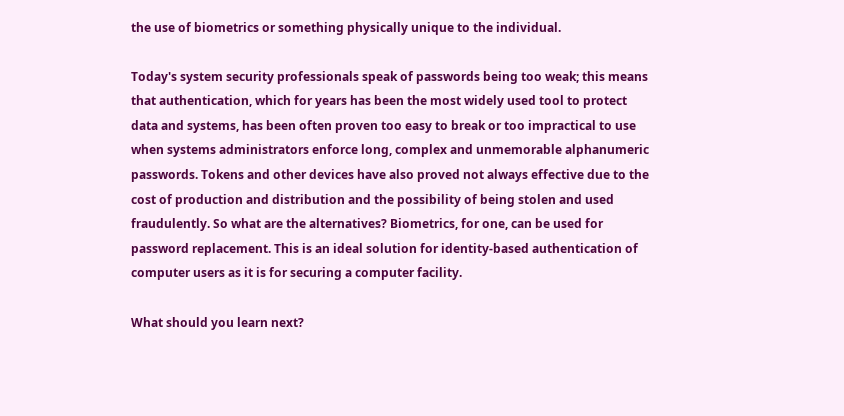the use of biometrics or something physically unique to the individual.

Today's system security professionals speak of passwords being too weak; this means that authentication, which for years has been the most widely used tool to protect data and systems, has been often proven too easy to break or too impractical to use when systems administrators enforce long, complex and unmemorable alphanumeric passwords. Tokens and other devices have also proved not always effective due to the cost of production and distribution and the possibility of being stolen and used fraudulently. So what are the alternatives? Biometrics, for one, can be used for password replacement. This is an ideal solution for identity-based authentication of computer users as it is for securing a computer facility.

What should you learn next?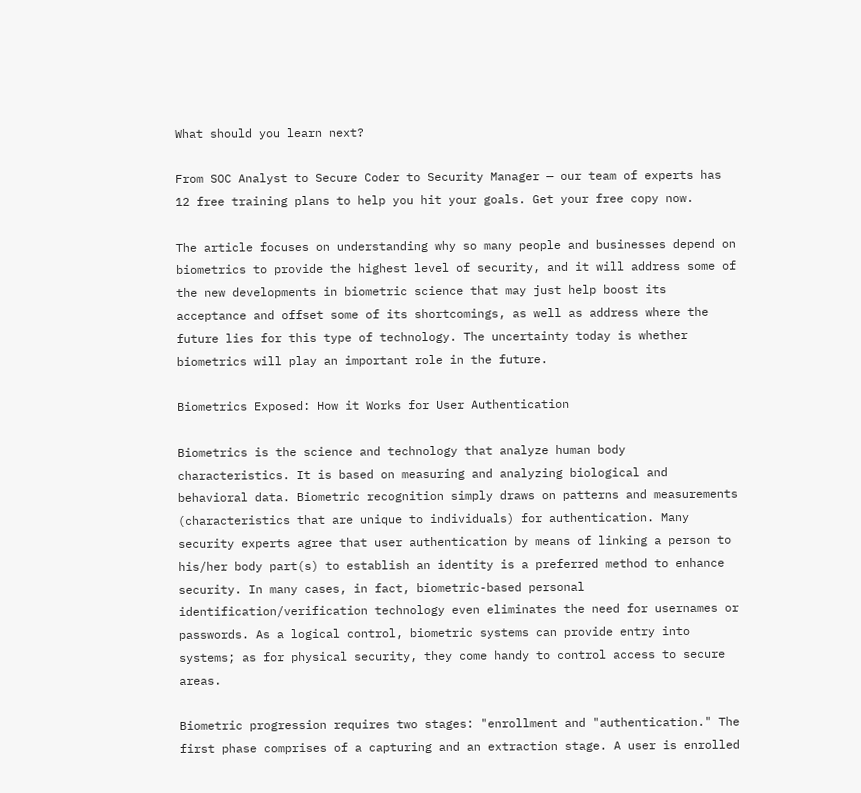What should you learn next?

From SOC Analyst to Secure Coder to Security Manager — our team of experts has 12 free training plans to help you hit your goals. Get your free copy now.

The article focuses on understanding why so many people and businesses depend on biometrics to provide the highest level of security, and it will address some of the new developments in biometric science that may just help boost its acceptance and offset some of its shortcomings, as well as address where the future lies for this type of technology. The uncertainty today is whether biometrics will play an important role in the future.

Biometrics Exposed: How it Works for User Authentication

Biometrics is the science and technology that analyze human body characteristics. It is based on measuring and analyzing biological and behavioral data. Biometric recognition simply draws on patterns and measurements (characteristics that are unique to individuals) for authentication. Many security experts agree that user authentication by means of linking a person to his/her body part(s) to establish an identity is a preferred method to enhance security. In many cases, in fact, biometric-based personal identification/verification technology even eliminates the need for usernames or passwords. As a logical control, biometric systems can provide entry into systems; as for physical security, they come handy to control access to secure areas.

Biometric progression requires two stages: "enrollment and "authentication." The first phase comprises of a capturing and an extraction stage. A user is enrolled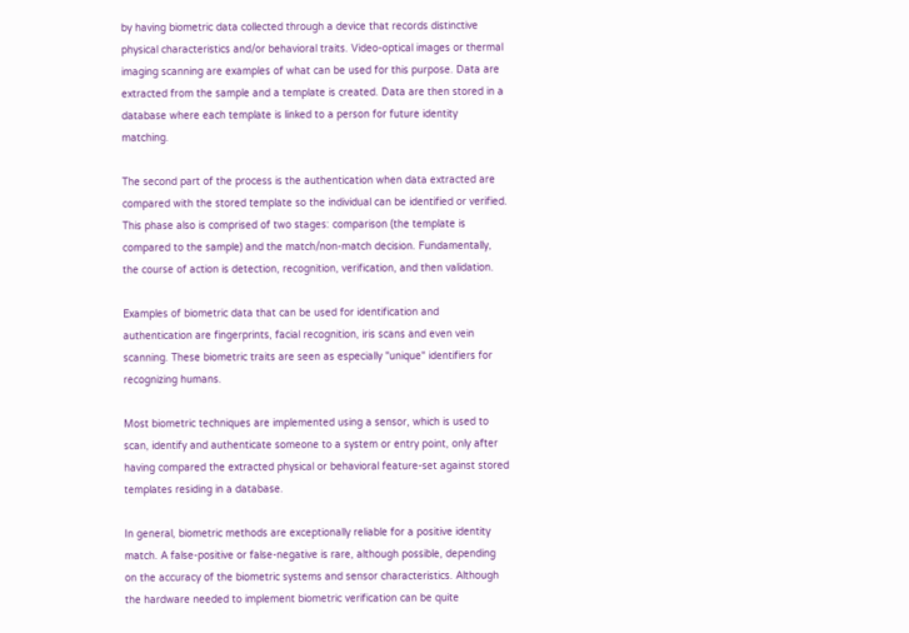by having biometric data collected through a device that records distinctive physical characteristics and/or behavioral traits. Video-optical images or thermal imaging scanning are examples of what can be used for this purpose. Data are extracted from the sample and a template is created. Data are then stored in a database where each template is linked to a person for future identity matching.

The second part of the process is the authentication when data extracted are compared with the stored template so the individual can be identified or verified. This phase also is comprised of two stages: comparison (the template is compared to the sample) and the match/non-match decision. Fundamentally, the course of action is detection, recognition, verification, and then validation.

Examples of biometric data that can be used for identification and authentication are fingerprints, facial recognition, iris scans and even vein scanning. These biometric traits are seen as especially "unique" identifiers for recognizing humans.

Most biometric techniques are implemented using a sensor, which is used to scan, identify and authenticate someone to a system or entry point, only after having compared the extracted physical or behavioral feature-set against stored templates residing in a database.

In general, biometric methods are exceptionally reliable for a positive identity match. A false-positive or false-negative is rare, although possible, depending on the accuracy of the biometric systems and sensor characteristics. Although the hardware needed to implement biometric verification can be quite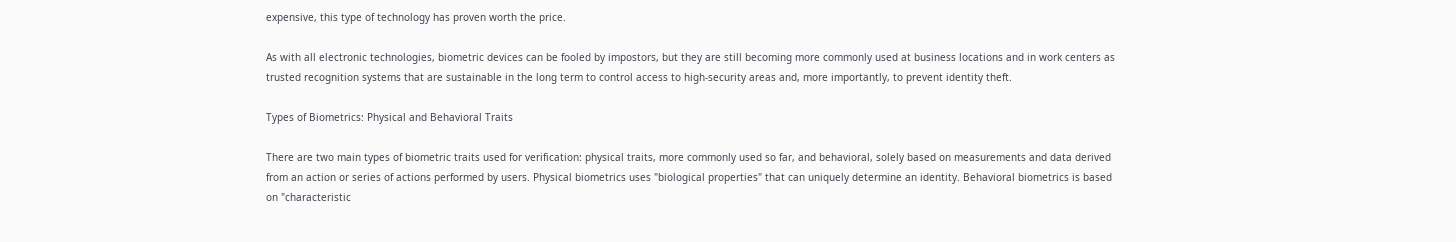expensive, this type of technology has proven worth the price.

As with all electronic technologies, biometric devices can be fooled by impostors, but they are still becoming more commonly used at business locations and in work centers as trusted recognition systems that are sustainable in the long term to control access to high-security areas and, more importantly, to prevent identity theft.

Types of Biometrics: Physical and Behavioral Traits

There are two main types of biometric traits used for verification: physical traits, more commonly used so far, and behavioral, solely based on measurements and data derived from an action or series of actions performed by users. Physical biometrics uses "biological properties" that can uniquely determine an identity. Behavioral biometrics is based on "characteristic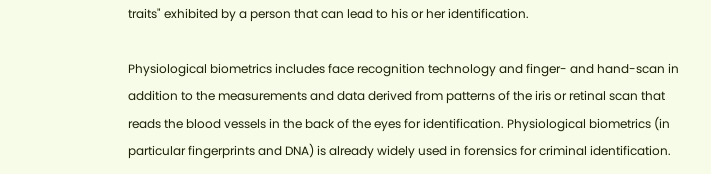traits" exhibited by a person that can lead to his or her identification.

Physiological biometrics includes face recognition technology and finger- and hand-scan in addition to the measurements and data derived from patterns of the iris or retinal scan that reads the blood vessels in the back of the eyes for identification. Physiological biometrics (in particular fingerprints and DNA) is already widely used in forensics for criminal identification.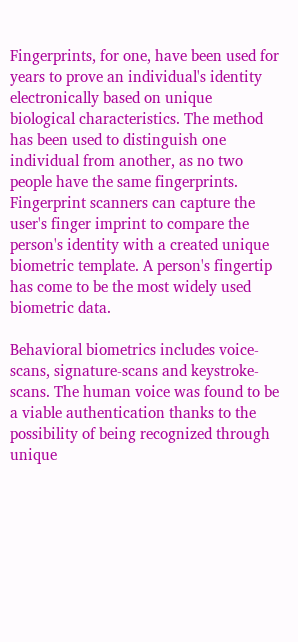Fingerprints, for one, have been used for years to prove an individual's identity electronically based on unique biological characteristics. The method has been used to distinguish one individual from another, as no two people have the same fingerprints. Fingerprint scanners can capture the user's finger imprint to compare the person's identity with a created unique biometric template. A person's fingertip has come to be the most widely used biometric data.

Behavioral biometrics includes voice-scans, signature-scans and keystroke-scans. The human voice was found to be a viable authentication thanks to the possibility of being recognized through unique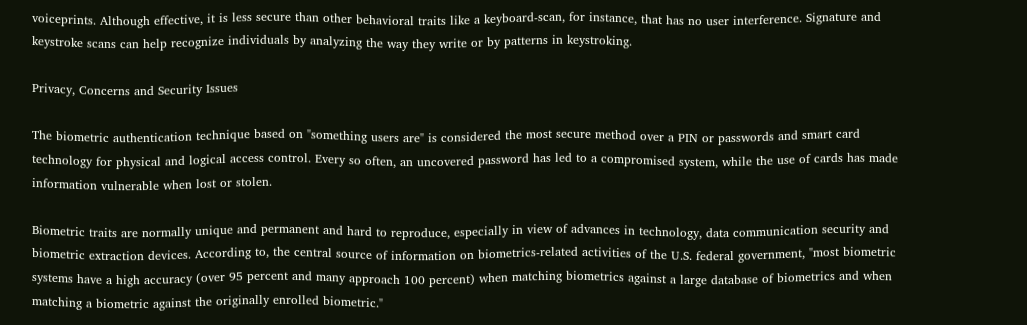voiceprints. Although effective, it is less secure than other behavioral traits like a keyboard-scan, for instance, that has no user interference. Signature and keystroke scans can help recognize individuals by analyzing the way they write or by patterns in keystroking.

Privacy, Concerns and Security Issues

The biometric authentication technique based on "something users are" is considered the most secure method over a PIN or passwords and smart card technology for physical and logical access control. Every so often, an uncovered password has led to a compromised system, while the use of cards has made information vulnerable when lost or stolen.

Biometric traits are normally unique and permanent and hard to reproduce, especially in view of advances in technology, data communication security and biometric extraction devices. According to, the central source of information on biometrics-related activities of the U.S. federal government, "most biometric systems have a high accuracy (over 95 percent and many approach 100 percent) when matching biometrics against a large database of biometrics and when matching a biometric against the originally enrolled biometric."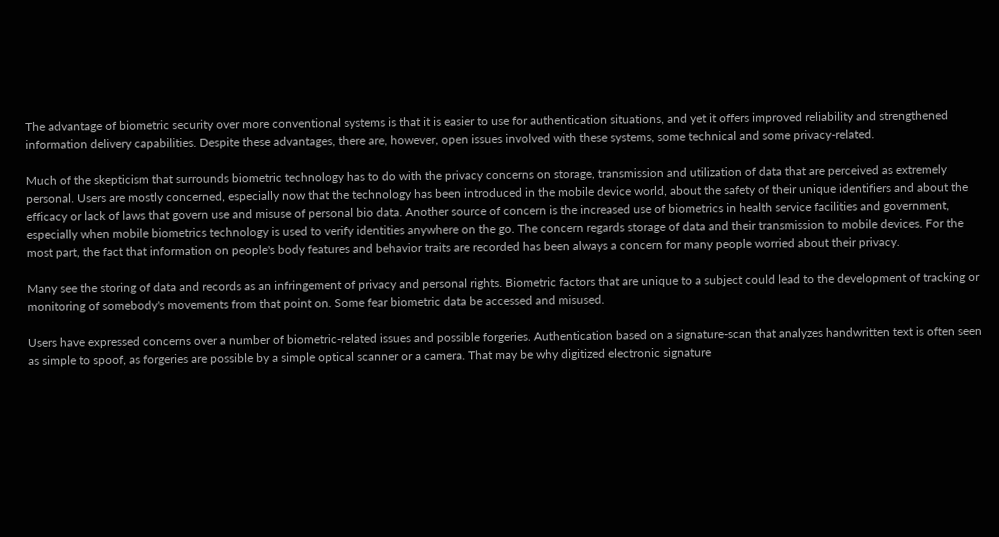The advantage of biometric security over more conventional systems is that it is easier to use for authentication situations, and yet it offers improved reliability and strengthened information delivery capabilities. Despite these advantages, there are, however, open issues involved with these systems, some technical and some privacy-related.

Much of the skepticism that surrounds biometric technology has to do with the privacy concerns on storage, transmission and utilization of data that are perceived as extremely personal. Users are mostly concerned, especially now that the technology has been introduced in the mobile device world, about the safety of their unique identifiers and about the efficacy or lack of laws that govern use and misuse of personal bio data. Another source of concern is the increased use of biometrics in health service facilities and government, especially when mobile biometrics technology is used to verify identities anywhere on the go. The concern regards storage of data and their transmission to mobile devices. For the most part, the fact that information on people's body features and behavior traits are recorded has been always a concern for many people worried about their privacy.

Many see the storing of data and records as an infringement of privacy and personal rights. Biometric factors that are unique to a subject could lead to the development of tracking or monitoring of somebody's movements from that point on. Some fear biometric data be accessed and misused.

Users have expressed concerns over a number of biometric-related issues and possible forgeries. Authentication based on a signature-scan that analyzes handwritten text is often seen as simple to spoof, as forgeries are possible by a simple optical scanner or a camera. That may be why digitized electronic signature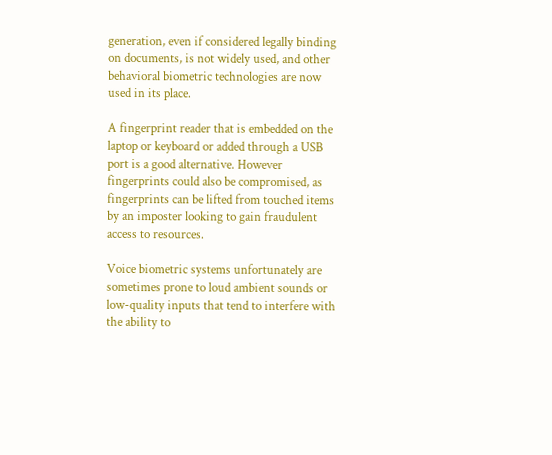generation, even if considered legally binding on documents, is not widely used, and other behavioral biometric technologies are now used in its place.

A fingerprint reader that is embedded on the laptop or keyboard or added through a USB port is a good alternative. However fingerprints could also be compromised, as fingerprints can be lifted from touched items by an imposter looking to gain fraudulent access to resources.

Voice biometric systems unfortunately are sometimes prone to loud ambient sounds or low-quality inputs that tend to interfere with the ability to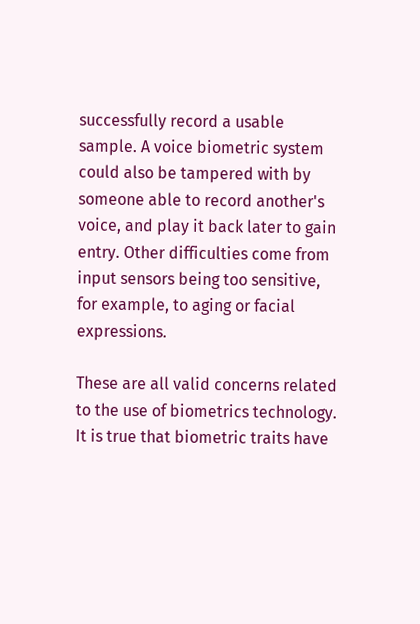successfully record a usable sample. A voice biometric system could also be tampered with by someone able to record another's voice, and play it back later to gain entry. Other difficulties come from input sensors being too sensitive, for example, to aging or facial expressions.

These are all valid concerns related to the use of biometrics technology. It is true that biometric traits have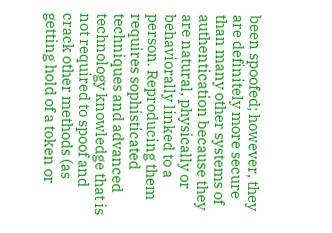been spoofed; however, they are definitely more secure than many other systems of authentication because they are natural, physically or behaviorally linked to a person. Reproducing them requires sophisticated techniques and advanced technology knowledge that is not required to spoof and crack other methods (as getting hold of a token or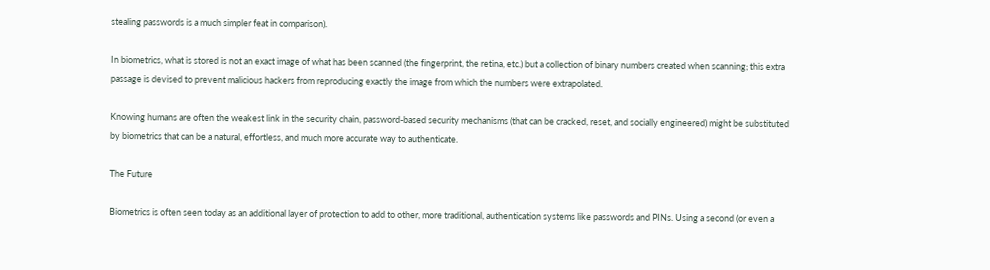stealing passwords is a much simpler feat in comparison).

In biometrics, what is stored is not an exact image of what has been scanned (the fingerprint, the retina, etc.) but a collection of binary numbers created when scanning; this extra passage is devised to prevent malicious hackers from reproducing exactly the image from which the numbers were extrapolated.

Knowing humans are often the weakest link in the security chain, password-based security mechanisms (that can be cracked, reset, and socially engineered) might be substituted by biometrics that can be a natural, effortless, and much more accurate way to authenticate.

The Future

Biometrics is often seen today as an additional layer of protection to add to other, more traditional, authentication systems like passwords and PINs. Using a second (or even a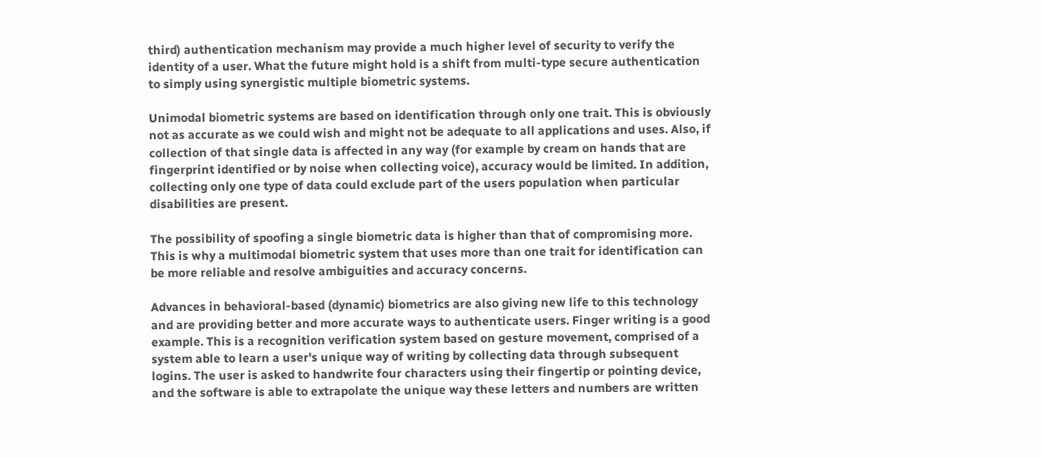third) authentication mechanism may provide a much higher level of security to verify the identity of a user. What the future might hold is a shift from multi-type secure authentication to simply using synergistic multiple biometric systems.

Unimodal biometric systems are based on identification through only one trait. This is obviously not as accurate as we could wish and might not be adequate to all applications and uses. Also, if collection of that single data is affected in any way (for example by cream on hands that are fingerprint identified or by noise when collecting voice), accuracy would be limited. In addition, collecting only one type of data could exclude part of the users population when particular disabilities are present.

The possibility of spoofing a single biometric data is higher than that of compromising more. This is why a multimodal biometric system that uses more than one trait for identification can be more reliable and resolve ambiguities and accuracy concerns.

Advances in behavioral-based (dynamic) biometrics are also giving new life to this technology and are providing better and more accurate ways to authenticate users. Finger writing is a good example. This is a recognition verification system based on gesture movement, comprised of a system able to learn a user's unique way of writing by collecting data through subsequent logins. The user is asked to handwrite four characters using their fingertip or pointing device, and the software is able to extrapolate the unique way these letters and numbers are written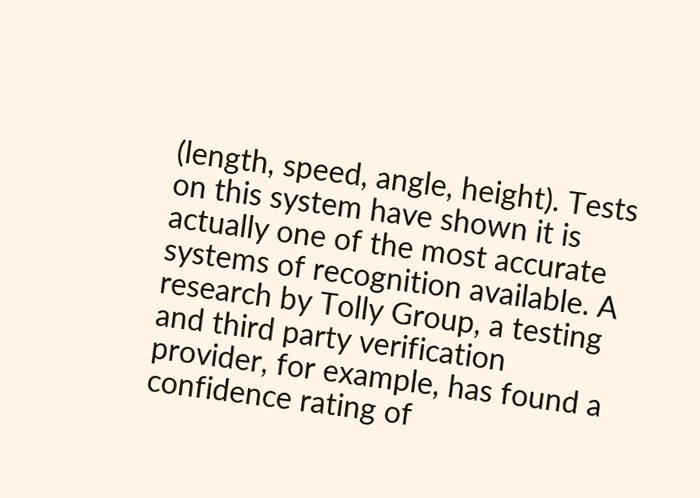(length, speed, angle, height). Tests on this system have shown it is actually one of the most accurate systems of recognition available. A research by Tolly Group, a testing and third party verification provider, for example, has found a confidence rating of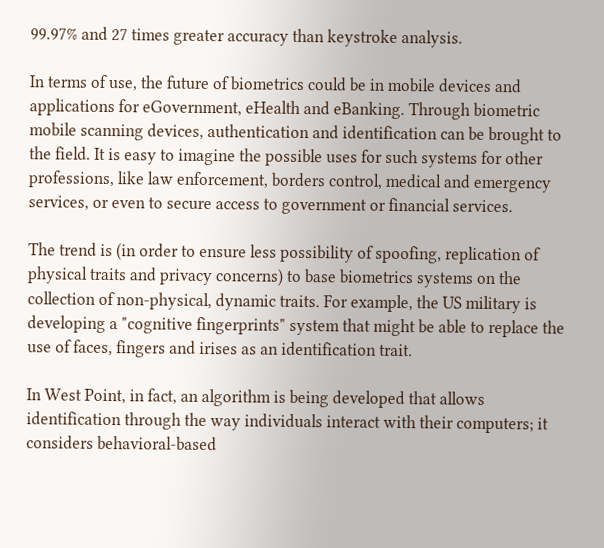99.97% and 27 times greater accuracy than keystroke analysis.

In terms of use, the future of biometrics could be in mobile devices and applications for eGovernment, eHealth and eBanking. Through biometric mobile scanning devices, authentication and identification can be brought to the field. It is easy to imagine the possible uses for such systems for other professions, like law enforcement, borders control, medical and emergency services, or even to secure access to government or financial services.

The trend is (in order to ensure less possibility of spoofing, replication of physical traits and privacy concerns) to base biometrics systems on the collection of non-physical, dynamic traits. For example, the US military is developing a "cognitive fingerprints" system that might be able to replace the use of faces, fingers and irises as an identification trait.

In West Point, in fact, an algorithm is being developed that allows identification through the way individuals interact with their computers; it considers behavioral-based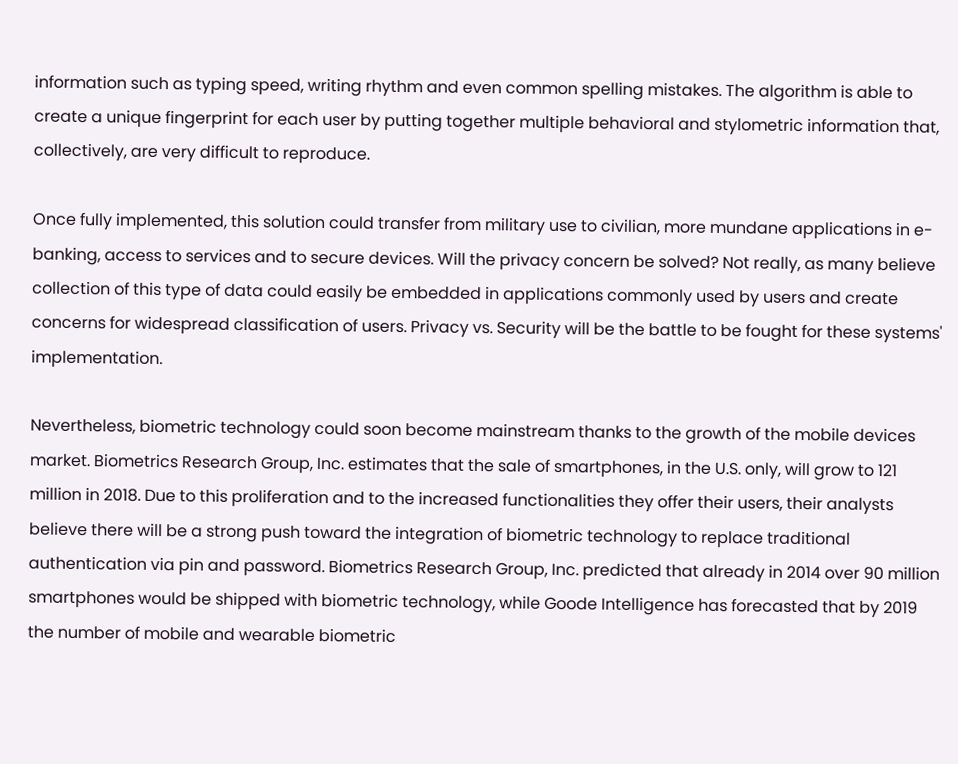information such as typing speed, writing rhythm and even common spelling mistakes. The algorithm is able to create a unique fingerprint for each user by putting together multiple behavioral and stylometric information that, collectively, are very difficult to reproduce.

Once fully implemented, this solution could transfer from military use to civilian, more mundane applications in e-banking, access to services and to secure devices. Will the privacy concern be solved? Not really, as many believe collection of this type of data could easily be embedded in applications commonly used by users and create concerns for widespread classification of users. Privacy vs. Security will be the battle to be fought for these systems' implementation.

Nevertheless, biometric technology could soon become mainstream thanks to the growth of the mobile devices market. Biometrics Research Group, Inc. estimates that the sale of smartphones, in the U.S. only, will grow to 121 million in 2018. Due to this proliferation and to the increased functionalities they offer their users, their analysts believe there will be a strong push toward the integration of biometric technology to replace traditional authentication via pin and password. Biometrics Research Group, Inc. predicted that already in 2014 over 90 million smartphones would be shipped with biometric technology, while Goode Intelligence has forecasted that by 2019 the number of mobile and wearable biometric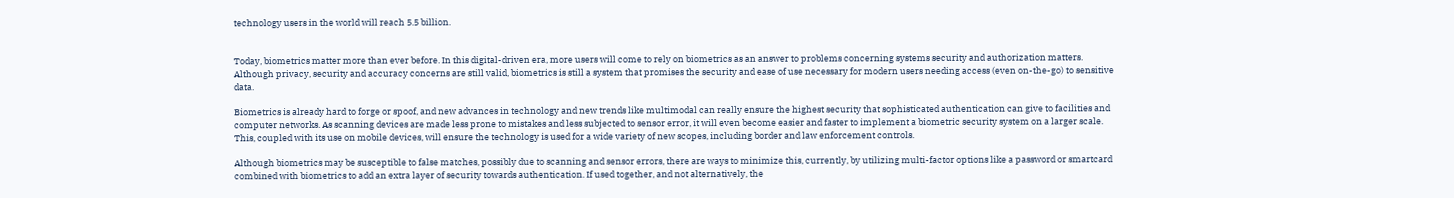technology users in the world will reach 5.5 billion.


Today, biometrics matter more than ever before. In this digital-driven era, more users will come to rely on biometrics as an answer to problems concerning systems security and authorization matters. Although privacy, security and accuracy concerns are still valid, biometrics is still a system that promises the security and ease of use necessary for modern users needing access (even on-the-go) to sensitive data.

Biometrics is already hard to forge or spoof, and new advances in technology and new trends like multimodal can really ensure the highest security that sophisticated authentication can give to facilities and computer networks. As scanning devices are made less prone to mistakes and less subjected to sensor error, it will even become easier and faster to implement a biometric security system on a larger scale. This, coupled with its use on mobile devices, will ensure the technology is used for a wide variety of new scopes, including border and law enforcement controls.

Although biometrics may be susceptible to false matches, possibly due to scanning and sensor errors, there are ways to minimize this, currently, by utilizing multi-factor options like a password or smartcard combined with biometrics to add an extra layer of security towards authentication. If used together, and not alternatively, the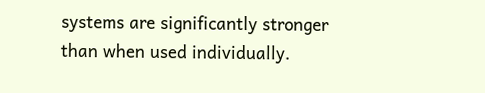systems are significantly stronger than when used individually.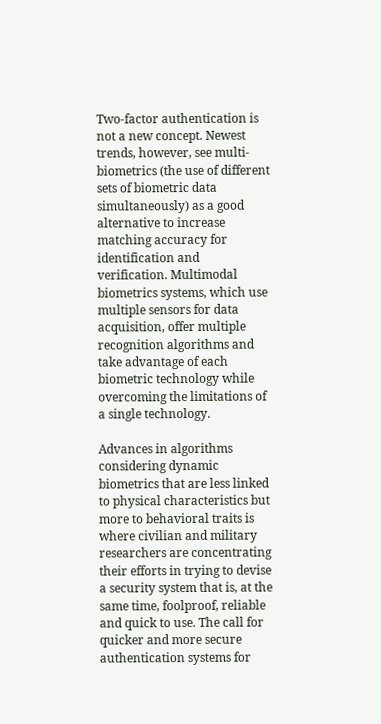Two-factor authentication is not a new concept. Newest trends, however, see multi-biometrics (the use of different sets of biometric data simultaneously) as a good alternative to increase matching accuracy for identification and verification. Multimodal biometrics systems, which use multiple sensors for data acquisition, offer multiple recognition algorithms and take advantage of each biometric technology while overcoming the limitations of a single technology.

Advances in algorithms considering dynamic biometrics that are less linked to physical characteristics but more to behavioral traits is where civilian and military researchers are concentrating their efforts in trying to devise a security system that is, at the same time, foolproof, reliable and quick to use. The call for quicker and more secure authentication systems for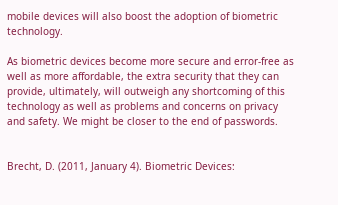mobile devices will also boost the adoption of biometric technology.

As biometric devices become more secure and error-free as well as more affordable, the extra security that they can provide, ultimately, will outweigh any shortcoming of this technology as well as problems and concerns on privacy and safety. We might be closer to the end of passwords.


Brecht, D. (2011, January 4). Biometric Devices: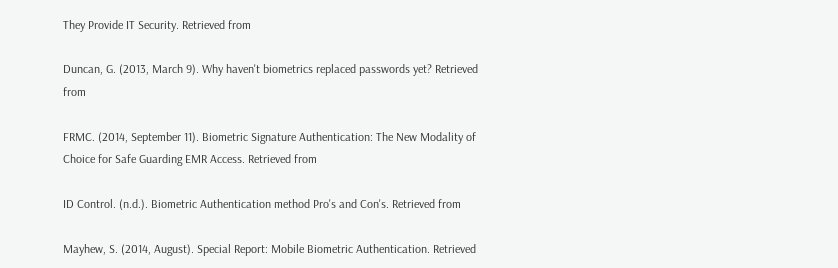They Provide IT Security. Retrieved from

Duncan, G. (2013, March 9). Why haven't biometrics replaced passwords yet? Retrieved from

FRMC. (2014, September 11). Biometric Signature Authentication: The New Modality of Choice for Safe Guarding EMR Access. Retrieved from

ID Control. (n.d.). Biometric Authentication method Pro's and Con's. Retrieved from

Mayhew, S. (2014, August). Special Report: Mobile Biometric Authentication. Retrieved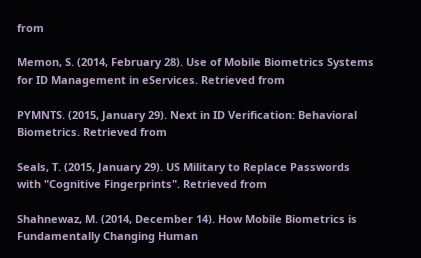from

Memon, S. (2014, February 28). Use of Mobile Biometrics Systems for ID Management in eServices. Retrieved from

PYMNTS. (2015, January 29). Next in ID Verification: Behavioral Biometrics. Retrieved from

Seals, T. (2015, January 29). US Military to Replace Passwords with "Cognitive Fingerprints". Retrieved from

Shahnewaz, M. (2014, December 14). How Mobile Biometrics is Fundamentally Changing Human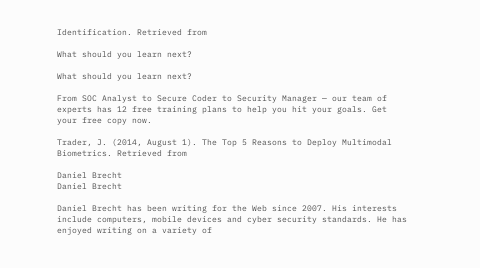Identification. Retrieved from

What should you learn next?

What should you learn next?

From SOC Analyst to Secure Coder to Security Manager — our team of experts has 12 free training plans to help you hit your goals. Get your free copy now.

Trader, J. (2014, August 1). The Top 5 Reasons to Deploy Multimodal Biometrics. Retrieved from

Daniel Brecht
Daniel Brecht

Daniel Brecht has been writing for the Web since 2007. His interests include computers, mobile devices and cyber security standards. He has enjoyed writing on a variety of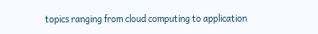topics ranging from cloud computing to application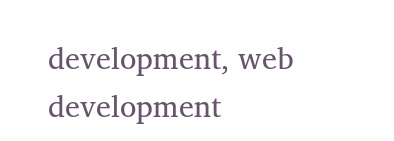development, web development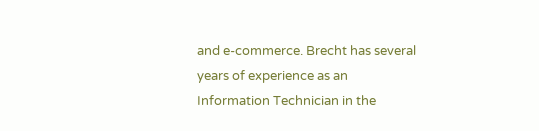and e-commerce. Brecht has several years of experience as an Information Technician in the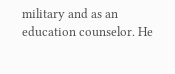military and as an education counselor. He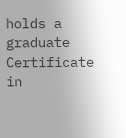holds a graduate Certificate in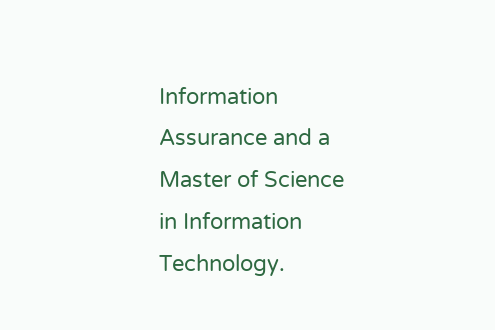Information Assurance and a Master of Science in Information Technology.